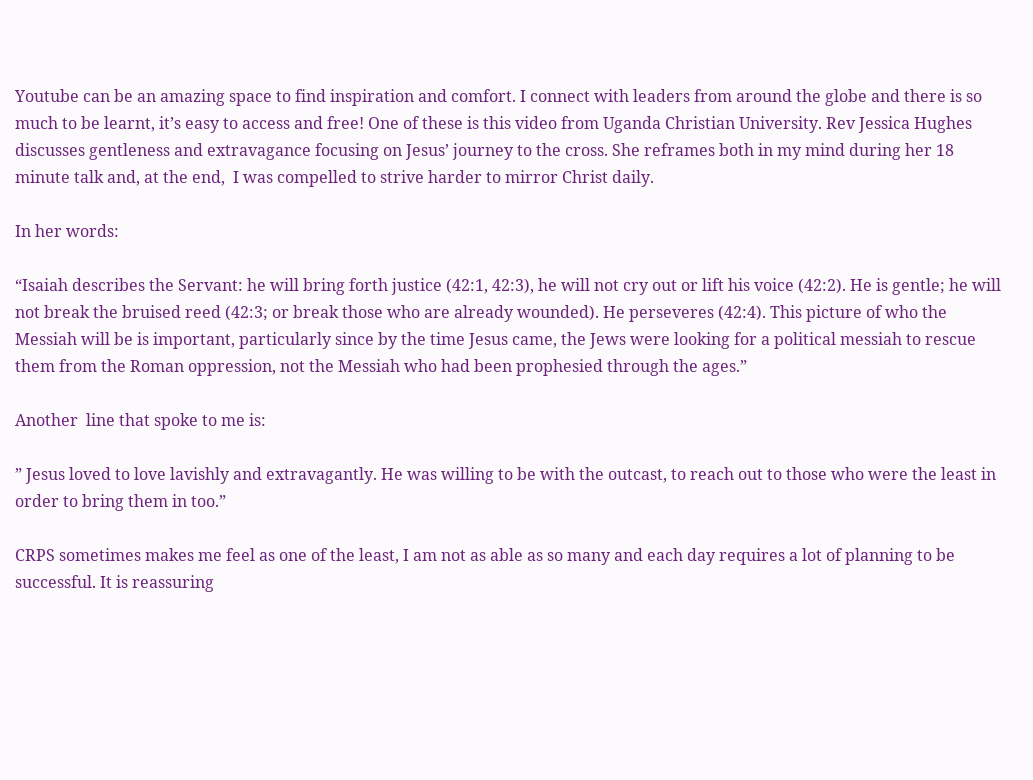Youtube can be an amazing space to find inspiration and comfort. I connect with leaders from around the globe and there is so much to be learnt, it’s easy to access and free! One of these is this video from Uganda Christian University. Rev Jessica Hughes discusses gentleness and extravagance focusing on Jesus’ journey to the cross. She reframes both in my mind during her 18 minute talk and, at the end,  I was compelled to strive harder to mirror Christ daily.

In her words:

“Isaiah describes the Servant: he will bring forth justice (42:1, 42:3), he will not cry out or lift his voice (42:2). He is gentle; he will not break the bruised reed (42:3; or break those who are already wounded). He perseveres (42:4). This picture of who the Messiah will be is important, particularly since by the time Jesus came, the Jews were looking for a political messiah to rescue them from the Roman oppression, not the Messiah who had been prophesied through the ages.”

Another  line that spoke to me is:

” Jesus loved to love lavishly and extravagantly. He was willing to be with the outcast, to reach out to those who were the least in order to bring them in too.”

CRPS sometimes makes me feel as one of the least, I am not as able as so many and each day requires a lot of planning to be successful. It is reassuring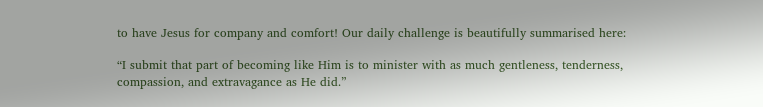to have Jesus for company and comfort! Our daily challenge is beautifully summarised here:

“I submit that part of becoming like Him is to minister with as much gentleness, tenderness, compassion, and extravagance as He did.”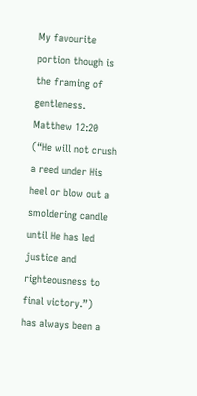My favourite portion though is the framing of gentleness. Matthew 12:20 (“He will not crush a reed under His heel or blow out a smoldering candle until He has led justice and righteousness to final victory.”) has always been a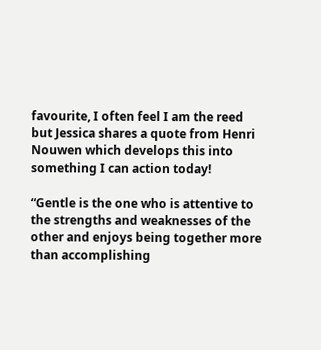favourite, I often feel I am the reed but Jessica shares a quote from Henri Nouwen which develops this into something I can action today!

“Gentle is the one who is attentive to the strengths and weaknesses of the other and enjoys being together more than accomplishing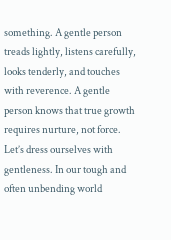something. A gentle person treads lightly, listens carefully, looks tenderly, and touches with reverence. A gentle person knows that true growth requires nurture, not force. Let’s dress ourselves with gentleness. In our tough and often unbending world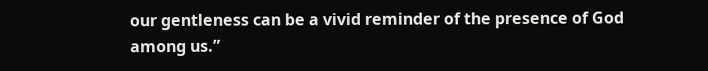our gentleness can be a vivid reminder of the presence of God among us.”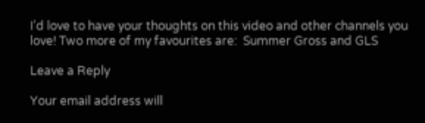I’d love to have your thoughts on this video and other channels you love! Two more of my favourites are:  Summer Gross and GLS

Leave a Reply

Your email address will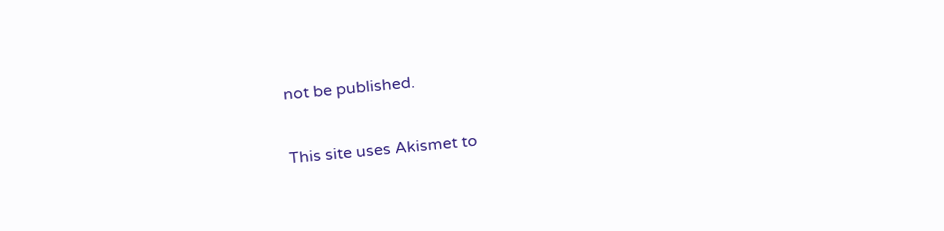not be published.

This site uses Akismet to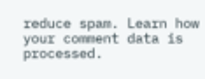reduce spam. Learn how your comment data is processed.